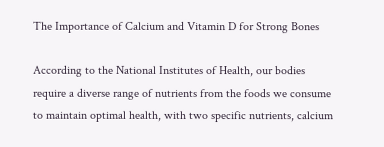The Importance of Calcium and Vitamin D for Strong Bones

According to the National Institutes of Health, our bodies require a diverse range of nutrients from the foods we consume to maintain optimal health, with two specific nutrients, calcium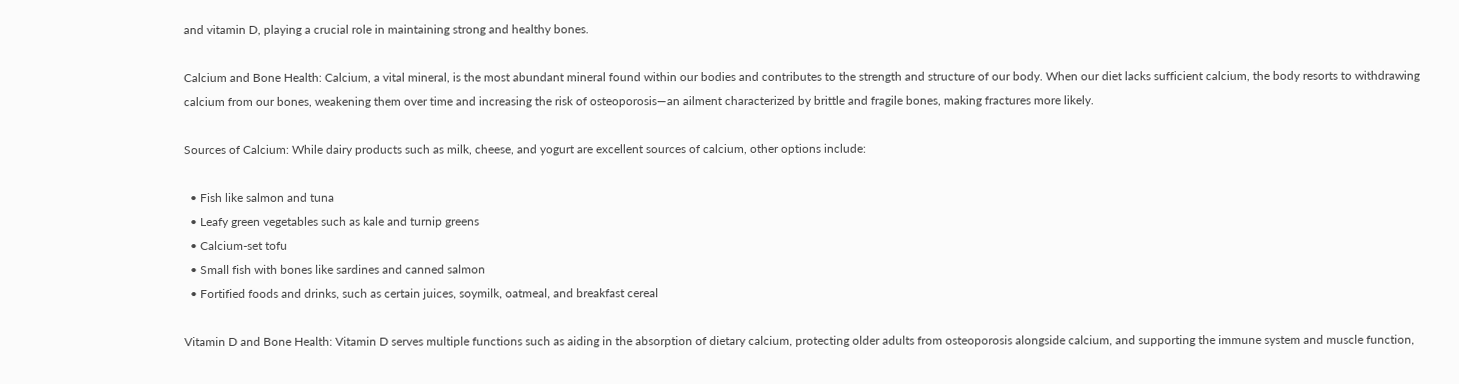and vitamin D, playing a crucial role in maintaining strong and healthy bones.

Calcium and Bone Health: Calcium, a vital mineral, is the most abundant mineral found within our bodies and contributes to the strength and structure of our body. When our diet lacks sufficient calcium, the body resorts to withdrawing calcium from our bones, weakening them over time and increasing the risk of osteoporosis—an ailment characterized by brittle and fragile bones, making fractures more likely.

Sources of Calcium: While dairy products such as milk, cheese, and yogurt are excellent sources of calcium, other options include:

  • Fish like salmon and tuna
  • Leafy green vegetables such as kale and turnip greens
  • Calcium-set tofu
  • Small fish with bones like sardines and canned salmon
  • Fortified foods and drinks, such as certain juices, soymilk, oatmeal, and breakfast cereal

Vitamin D and Bone Health: Vitamin D serves multiple functions such as aiding in the absorption of dietary calcium, protecting older adults from osteoporosis alongside calcium, and supporting the immune system and muscle function,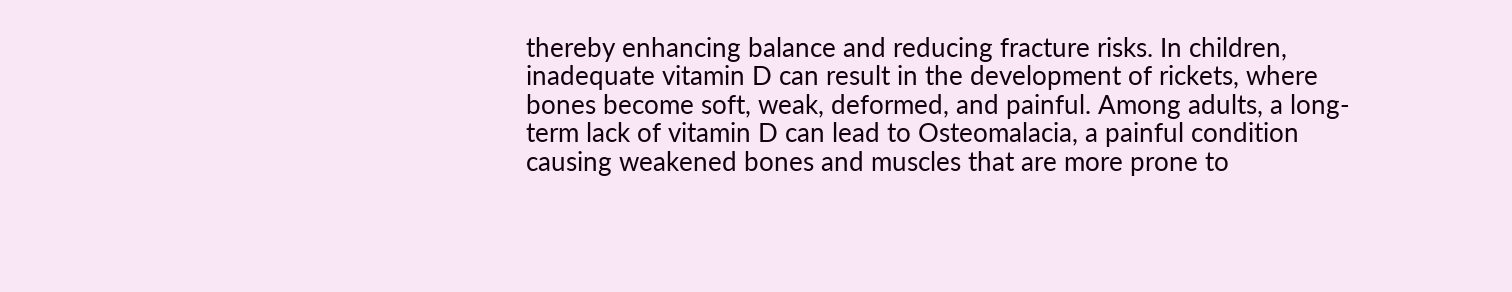thereby enhancing balance and reducing fracture risks. In children, inadequate vitamin D can result in the development of rickets, where bones become soft, weak, deformed, and painful. Among adults, a long-term lack of vitamin D can lead to Osteomalacia, a painful condition causing weakened bones and muscles that are more prone to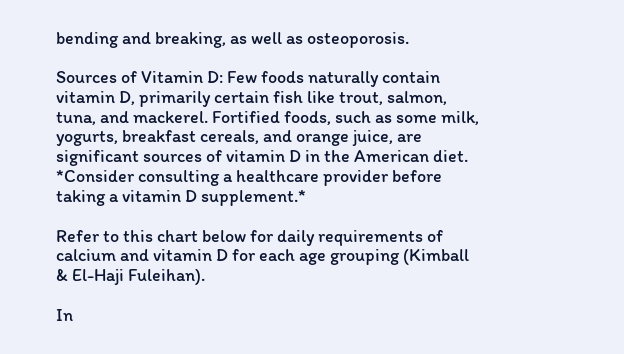bending and breaking, as well as osteoporosis.

Sources of Vitamin D: Few foods naturally contain vitamin D, primarily certain fish like trout, salmon, tuna, and mackerel. Fortified foods, such as some milk, yogurts, breakfast cereals, and orange juice, are significant sources of vitamin D in the American diet. *Consider consulting a healthcare provider before taking a vitamin D supplement.*

Refer to this chart below for daily requirements of calcium and vitamin D for each age grouping (Kimball & El-Haji Fuleihan).

In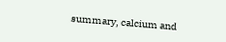summary, calcium and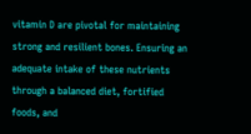vitamin D are pivotal for maintaining strong and resilient bones. Ensuring an adequate intake of these nutrients through a balanced diet, fortified foods, and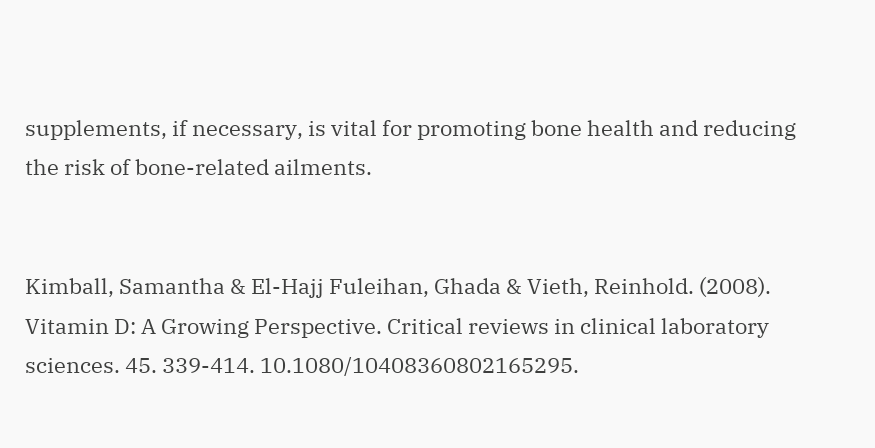supplements, if necessary, is vital for promoting bone health and reducing the risk of bone-related ailments.


Kimball, Samantha & El-Hajj Fuleihan, Ghada & Vieth, Reinhold. (2008). Vitamin D: A Growing Perspective. Critical reviews in clinical laboratory sciences. 45. 339-414. 10.1080/10408360802165295.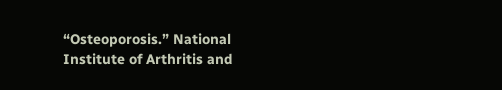“Osteoporosis.” National Institute of Arthritis and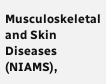Musculoskeletal and Skin Diseases (NIAMS),